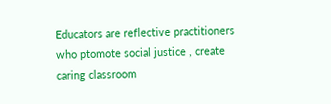Educators are reflective practitioners who ptomote social justice , create caring classroom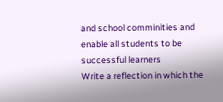and school comminities and enable all students to be successful learners
Write a reflection in which the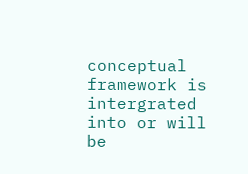conceptual framework is intergrated into or will be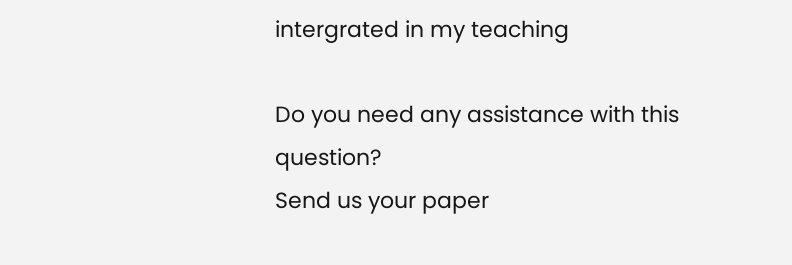intergrated in my teaching

Do you need any assistance with this question?
Send us your paper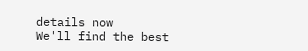details now
We'll find the best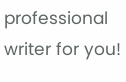professional writer for you!